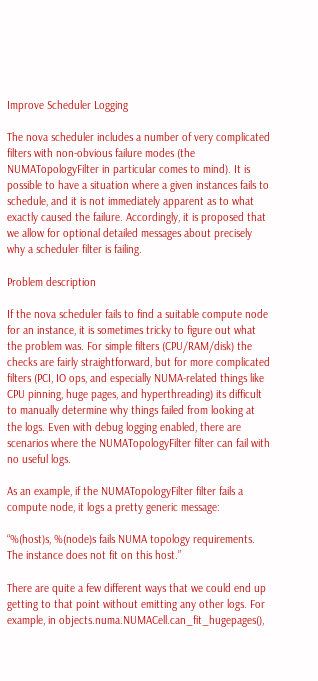Improve Scheduler Logging

The nova scheduler includes a number of very complicated filters with non-obvious failure modes (the NUMATopologyFilter in particular comes to mind). It is possible to have a situation where a given instances fails to schedule, and it is not immediately apparent as to what exactly caused the failure. Accordingly, it is proposed that we allow for optional detailed messages about precisely why a scheduler filter is failing.

Problem description

If the nova scheduler fails to find a suitable compute node for an instance, it is sometimes tricky to figure out what the problem was. For simple filters (CPU/RAM/disk) the checks are fairly straightforward, but for more complicated filters (PCI, IO ops, and especially NUMA-related things like CPU pinning, huge pages, and hyperthreading) its difficult to manually determine why things failed from looking at the logs. Even with debug logging enabled, there are scenarios where the NUMATopologyFilter filter can fail with no useful logs.

As an example, if the NUMATopologyFilter filter fails a compute node, it logs a pretty generic message:

“%(host)s, %(node)s fails NUMA topology requirements. The instance does not fit on this host.”

There are quite a few different ways that we could end up getting to that point without emitting any other logs. For example, in objects.numa.NUMACell.can_fit_hugepages(),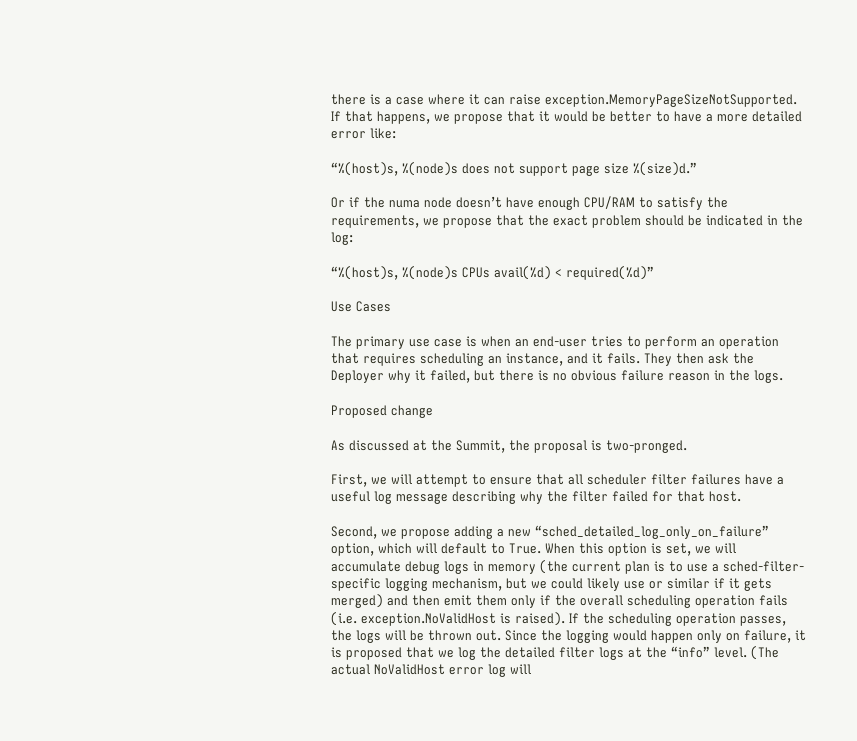there is a case where it can raise exception.MemoryPageSizeNotSupported. If that happens, we propose that it would be better to have a more detailed error like:

“%(host)s, %(node)s does not support page size %(size)d.”

Or if the numa node doesn’t have enough CPU/RAM to satisfy the requirements, we propose that the exact problem should be indicated in the log:

“%(host)s, %(node)s CPUs avail(%d) < required(%d)”

Use Cases

The primary use case is when an end-user tries to perform an operation that requires scheduling an instance, and it fails. They then ask the Deployer why it failed, but there is no obvious failure reason in the logs.

Proposed change

As discussed at the Summit, the proposal is two-pronged.

First, we will attempt to ensure that all scheduler filter failures have a useful log message describing why the filter failed for that host.

Second, we propose adding a new “sched_detailed_log_only_on_failure” option, which will default to True. When this option is set, we will accumulate debug logs in memory (the current plan is to use a sched-filter-specific logging mechanism, but we could likely use or similar if it gets merged) and then emit them only if the overall scheduling operation fails (i.e. exception.NoValidHost is raised). If the scheduling operation passes, the logs will be thrown out. Since the logging would happen only on failure, it is proposed that we log the detailed filter logs at the “info” level. (The actual NoValidHost error log will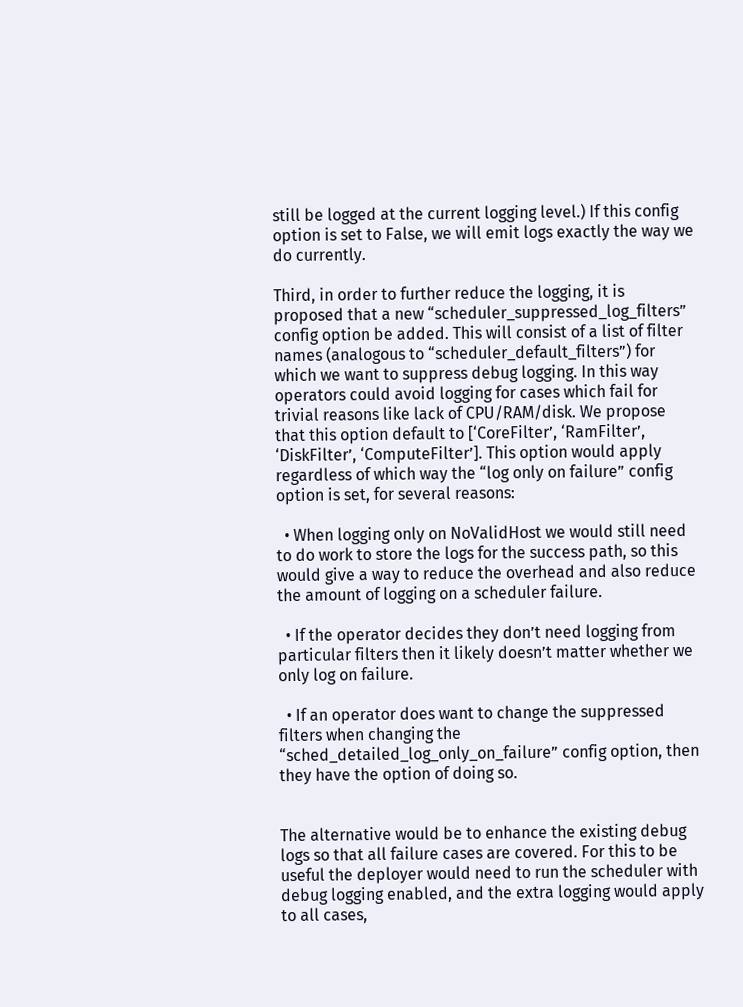still be logged at the current logging level.) If this config option is set to False, we will emit logs exactly the way we do currently.

Third, in order to further reduce the logging, it is proposed that a new “scheduler_suppressed_log_filters” config option be added. This will consist of a list of filter names (analogous to “scheduler_default_filters”) for which we want to suppress debug logging. In this way operators could avoid logging for cases which fail for trivial reasons like lack of CPU/RAM/disk. We propose that this option default to [‘CoreFilter’, ‘RamFilter’, ‘DiskFilter’, ‘ComputeFilter’]. This option would apply regardless of which way the “log only on failure” config option is set, for several reasons:

  • When logging only on NoValidHost we would still need to do work to store the logs for the success path, so this would give a way to reduce the overhead and also reduce the amount of logging on a scheduler failure.

  • If the operator decides they don’t need logging from particular filters then it likely doesn’t matter whether we only log on failure.

  • If an operator does want to change the suppressed filters when changing the “sched_detailed_log_only_on_failure” config option, then they have the option of doing so.


The alternative would be to enhance the existing debug logs so that all failure cases are covered. For this to be useful the deployer would need to run the scheduler with debug logging enabled, and the extra logging would apply to all cases,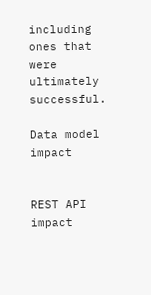including ones that were ultimately successful.

Data model impact


REST API impact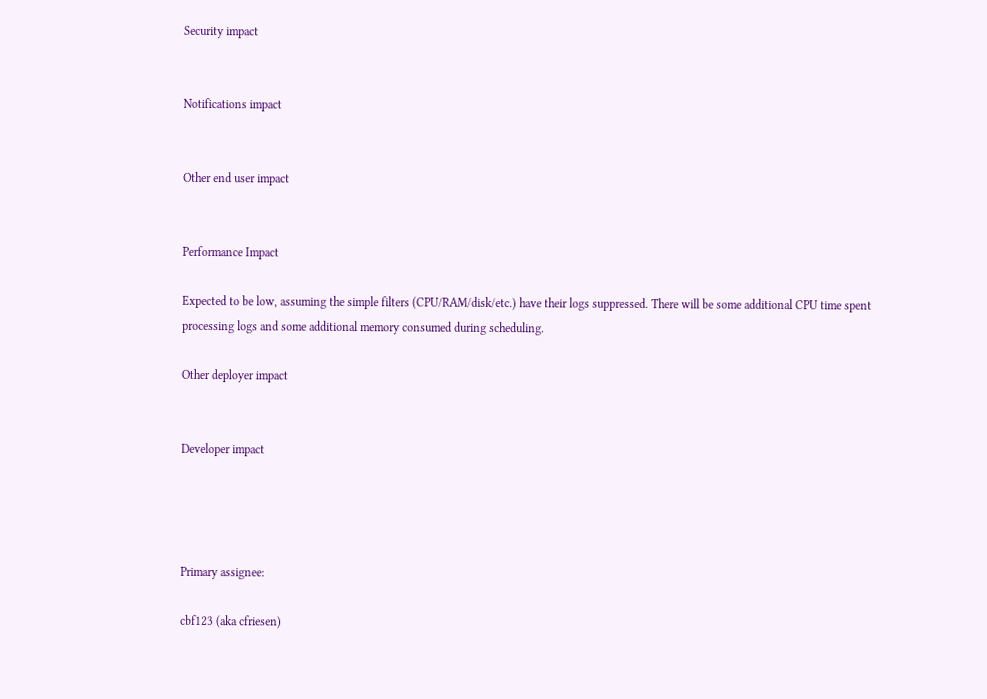Security impact


Notifications impact


Other end user impact


Performance Impact

Expected to be low, assuming the simple filters (CPU/RAM/disk/etc.) have their logs suppressed. There will be some additional CPU time spent processing logs and some additional memory consumed during scheduling.

Other deployer impact


Developer impact




Primary assignee:

cbf123 (aka cfriesen)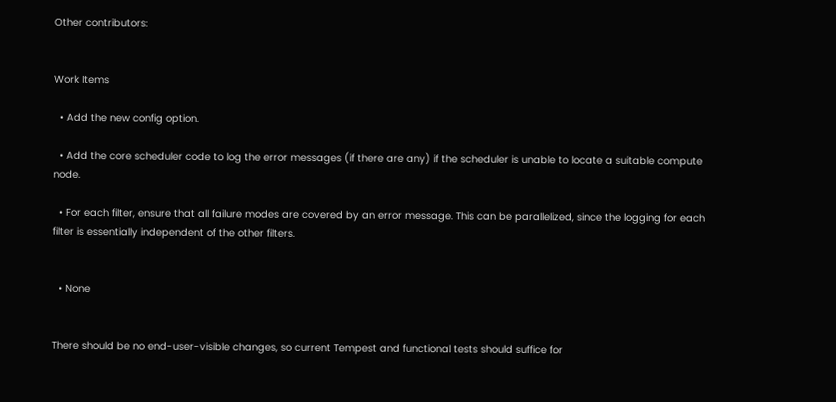Other contributors:


Work Items

  • Add the new config option.

  • Add the core scheduler code to log the error messages (if there are any) if the scheduler is unable to locate a suitable compute node.

  • For each filter, ensure that all failure modes are covered by an error message. This can be parallelized, since the logging for each filter is essentially independent of the other filters.


  • None


There should be no end-user-visible changes, so current Tempest and functional tests should suffice for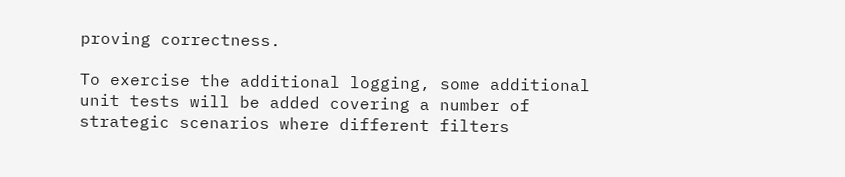proving correctness.

To exercise the additional logging, some additional unit tests will be added covering a number of strategic scenarios where different filters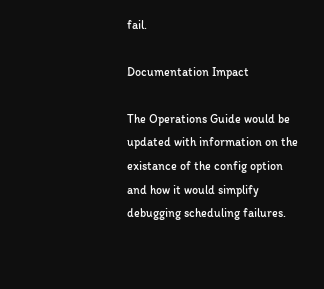fail.

Documentation Impact

The Operations Guide would be updated with information on the existance of the config option and how it would simplify debugging scheduling failures.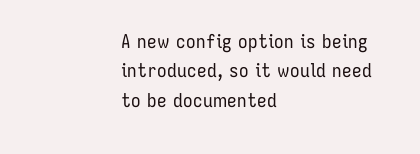A new config option is being introduced, so it would need to be documented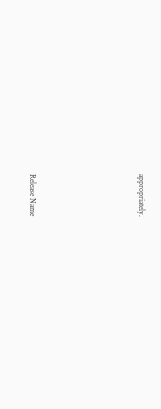appropriately.





Release Name